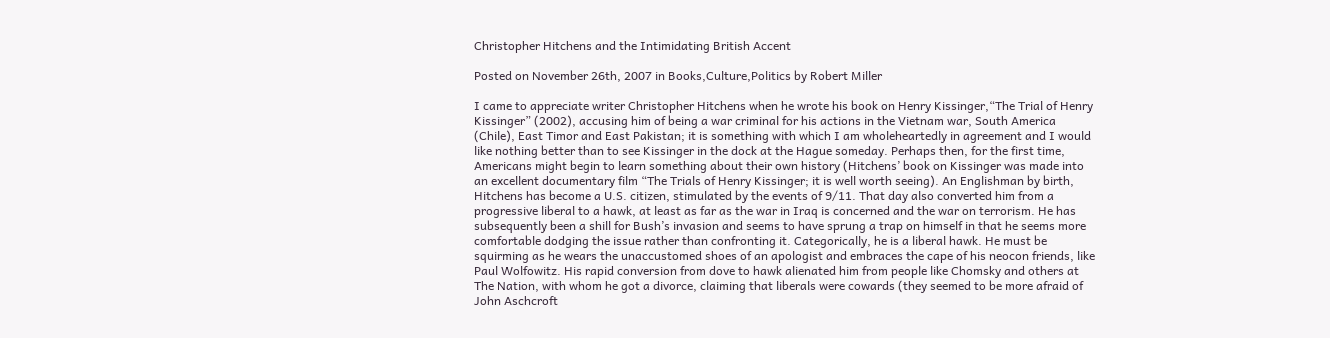Christopher Hitchens and the Intimidating British Accent

Posted on November 26th, 2007 in Books,Culture,Politics by Robert Miller

I came to appreciate writer Christopher Hitchens when he wrote his book on Henry Kissinger,“The Trial of Henry Kissinger” (2002), accusing him of being a war criminal for his actions in the Vietnam war, South America (Chile), East Timor and East Pakistan; it is something with which I am wholeheartedly in agreement and I would like nothing better than to see Kissinger in the dock at the Hague someday. Perhaps then, for the first time, Americans might begin to learn something about their own history (Hitchens’ book on Kissinger was made into an excellent documentary film “The Trials of Henry Kissinger; it is well worth seeing). An Englishman by birth, Hitchens has become a U.S. citizen, stimulated by the events of 9/11. That day also converted him from a progressive liberal to a hawk, at least as far as the war in Iraq is concerned and the war on terrorism. He has subsequently been a shill for Bush’s invasion and seems to have sprung a trap on himself in that he seems more comfortable dodging the issue rather than confronting it. Categorically, he is a liberal hawk. He must be squirming as he wears the unaccustomed shoes of an apologist and embraces the cape of his neocon friends, like Paul Wolfowitz. His rapid conversion from dove to hawk alienated him from people like Chomsky and others at The Nation, with whom he got a divorce, claiming that liberals were cowards (they seemed to be more afraid of John Aschcroft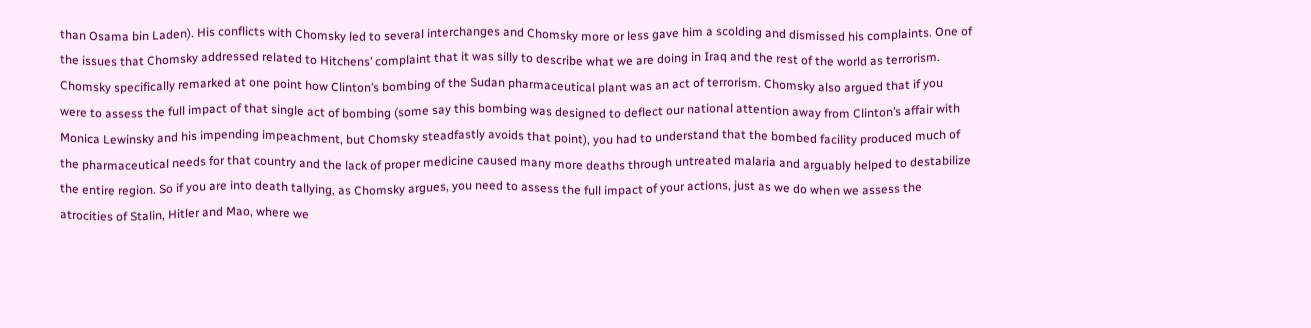than Osama bin Laden). His conflicts with Chomsky led to several interchanges and Chomsky more or less gave him a scolding and dismissed his complaints. One of the issues that Chomsky addressed related to Hitchens’ complaint that it was silly to describe what we are doing in Iraq and the rest of the world as terrorism. Chomsky specifically remarked at one point how Clinton’s bombing of the Sudan pharmaceutical plant was an act of terrorism. Chomsky also argued that if you were to assess the full impact of that single act of bombing (some say this bombing was designed to deflect our national attention away from Clinton’s affair with Monica Lewinsky and his impending impeachment, but Chomsky steadfastly avoids that point), you had to understand that the bombed facility produced much of the pharmaceutical needs for that country and the lack of proper medicine caused many more deaths through untreated malaria and arguably helped to destabilize the entire region. So if you are into death tallying, as Chomsky argues, you need to assess the full impact of your actions, just as we do when we assess the atrocities of Stalin, Hitler and Mao, where we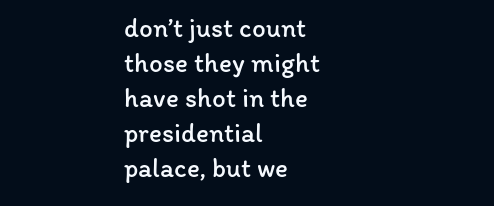don’t just count those they might have shot in the presidential palace, but we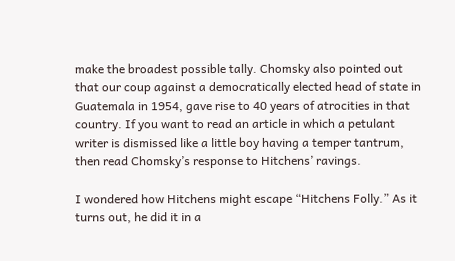make the broadest possible tally. Chomsky also pointed out that our coup against a democratically elected head of state in Guatemala in 1954, gave rise to 40 years of atrocities in that country. If you want to read an article in which a petulant writer is dismissed like a little boy having a temper tantrum, then read Chomsky’s response to Hitchens’ ravings.

I wondered how Hitchens might escape “Hitchens Folly.” As it turns out, he did it in a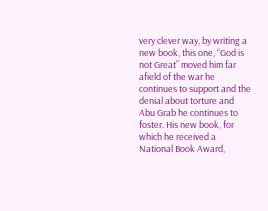very clever way, by writing a new book, this one, “God is not Great” moved him far afield of the war he continues to support and the denial about torture and Abu Grab he continues to foster. His new book, for which he received a National Book Award,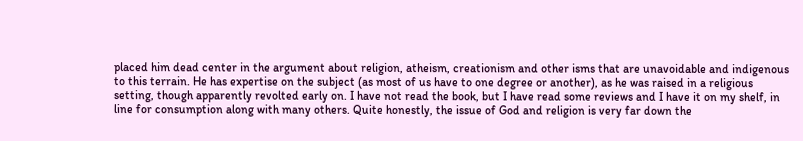placed him dead center in the argument about religion, atheism, creationism and other isms that are unavoidable and indigenous to this terrain. He has expertise on the subject (as most of us have to one degree or another), as he was raised in a religious setting, though apparently revolted early on. I have not read the book, but I have read some reviews and I have it on my shelf, in line for consumption along with many others. Quite honestly, the issue of God and religion is very far down the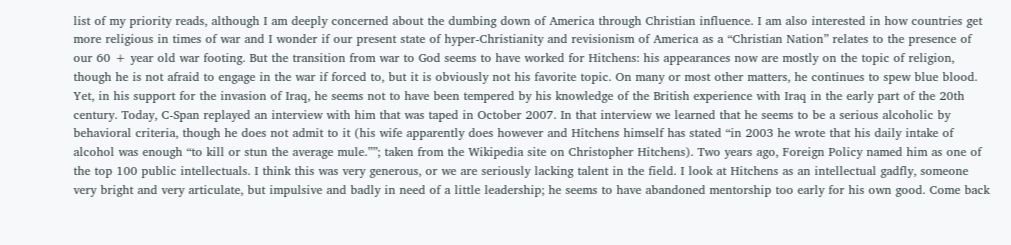list of my priority reads, although I am deeply concerned about the dumbing down of America through Christian influence. I am also interested in how countries get more religious in times of war and I wonder if our present state of hyper-Christianity and revisionism of America as a “Christian Nation” relates to the presence of our 60 + year old war footing. But the transition from war to God seems to have worked for Hitchens: his appearances now are mostly on the topic of religion, though he is not afraid to engage in the war if forced to, but it is obviously not his favorite topic. On many or most other matters, he continues to spew blue blood. Yet, in his support for the invasion of Iraq, he seems not to have been tempered by his knowledge of the British experience with Iraq in the early part of the 20th century. Today, C-Span replayed an interview with him that was taped in October 2007. In that interview we learned that he seems to be a serious alcoholic by behavioral criteria, though he does not admit to it (his wife apparently does however and Hitchens himself has stated “in 2003 he wrote that his daily intake of alcohol was enough “to kill or stun the average mule.””; taken from the Wikipedia site on Christopher Hitchens). Two years ago, Foreign Policy named him as one of the top 100 public intellectuals. I think this was very generous, or we are seriously lacking talent in the field. I look at Hitchens as an intellectual gadfly, someone very bright and very articulate, but impulsive and badly in need of a little leadership; he seems to have abandoned mentorship too early for his own good. Come back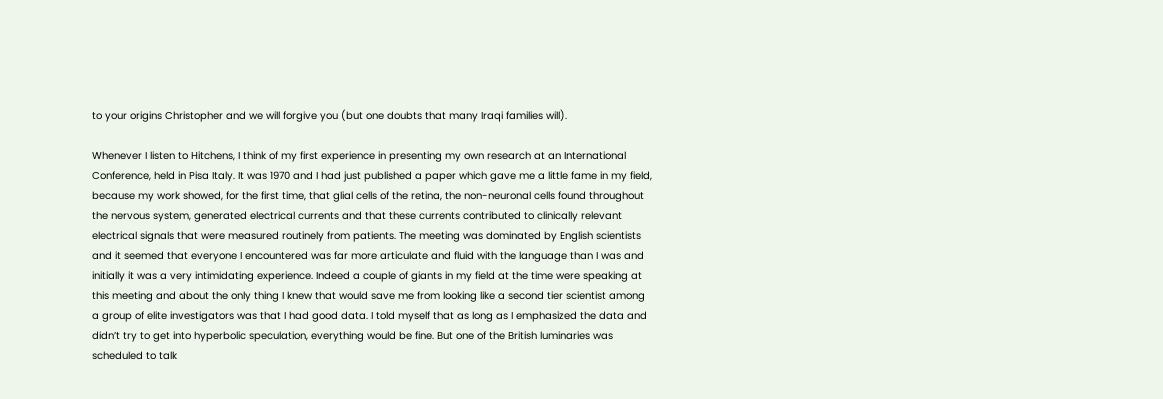to your origins Christopher and we will forgive you (but one doubts that many Iraqi families will).

Whenever I listen to Hitchens, I think of my first experience in presenting my own research at an International Conference, held in Pisa Italy. It was 1970 and I had just published a paper which gave me a little fame in my field, because my work showed, for the first time, that glial cells of the retina, the non-neuronal cells found throughout the nervous system, generated electrical currents and that these currents contributed to clinically relevant electrical signals that were measured routinely from patients. The meeting was dominated by English scientists and it seemed that everyone I encountered was far more articulate and fluid with the language than I was and initially it was a very intimidating experience. Indeed a couple of giants in my field at the time were speaking at this meeting and about the only thing I knew that would save me from looking like a second tier scientist among a group of elite investigators was that I had good data. I told myself that as long as I emphasized the data and didn’t try to get into hyperbolic speculation, everything would be fine. But one of the British luminaries was scheduled to talk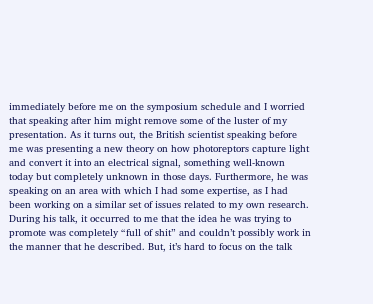immediately before me on the symposium schedule and I worried that speaking after him might remove some of the luster of my presentation. As it turns out, the British scientist speaking before me was presenting a new theory on how photoreptors capture light and convert it into an electrical signal, something well-known today but completely unknown in those days. Furthermore, he was speaking on an area with which I had some expertise, as I had been working on a similar set of issues related to my own research. During his talk, it occurred to me that the idea he was trying to promote was completely “full of shit” and couldn’t possibly work in the manner that he described. But, it’s hard to focus on the talk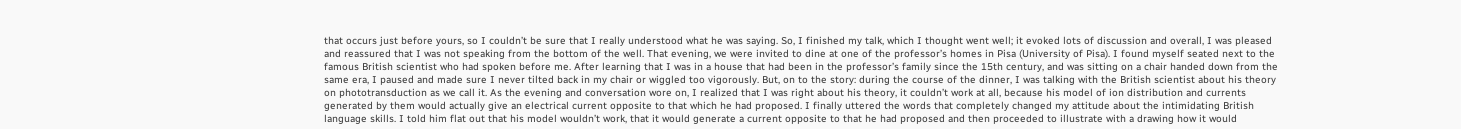that occurs just before yours, so I couldn’t be sure that I really understood what he was saying. So, I finished my talk, which I thought went well; it evoked lots of discussion and overall, I was pleased and reassured that I was not speaking from the bottom of the well. That evening, we were invited to dine at one of the professor’s homes in Pisa (University of Pisa). I found myself seated next to the famous British scientist who had spoken before me. After learning that I was in a house that had been in the professor’s family since the 15th century, and was sitting on a chair handed down from the same era, I paused and made sure I never tilted back in my chair or wiggled too vigorously. But, on to the story: during the course of the dinner, I was talking with the British scientist about his theory on phototransduction as we call it. As the evening and conversation wore on, I realized that I was right about his theory, it couldn’t work at all, because his model of ion distribution and currents generated by them would actually give an electrical current opposite to that which he had proposed. I finally uttered the words that completely changed my attitude about the intimidating British language skills. I told him flat out that his model wouldn’t work, that it would generate a current opposite to that he had proposed and then proceeded to illustrate with a drawing how it would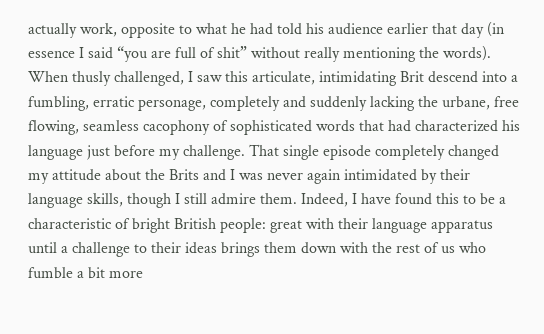actually work, opposite to what he had told his audience earlier that day (in essence I said “you are full of shit” without really mentioning the words). When thusly challenged, I saw this articulate, intimidating Brit descend into a fumbling, erratic personage, completely and suddenly lacking the urbane, free flowing, seamless cacophony of sophisticated words that had characterized his language just before my challenge. That single episode completely changed my attitude about the Brits and I was never again intimidated by their language skills, though I still admire them. Indeed, I have found this to be a characteristic of bright British people: great with their language apparatus until a challenge to their ideas brings them down with the rest of us who fumble a bit more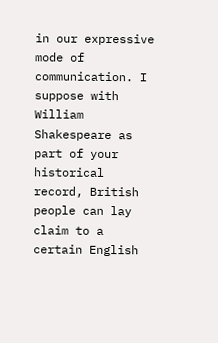in our expressive mode of communication. I suppose with William Shakespeare as part of your historical record, British people can lay claim to a certain English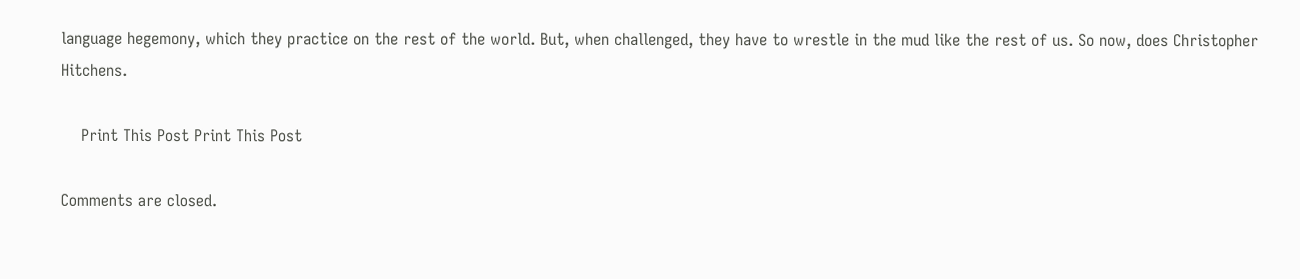language hegemony, which they practice on the rest of the world. But, when challenged, they have to wrestle in the mud like the rest of us. So now, does Christopher Hitchens.

    Print This Post Print This Post

Comments are closed.